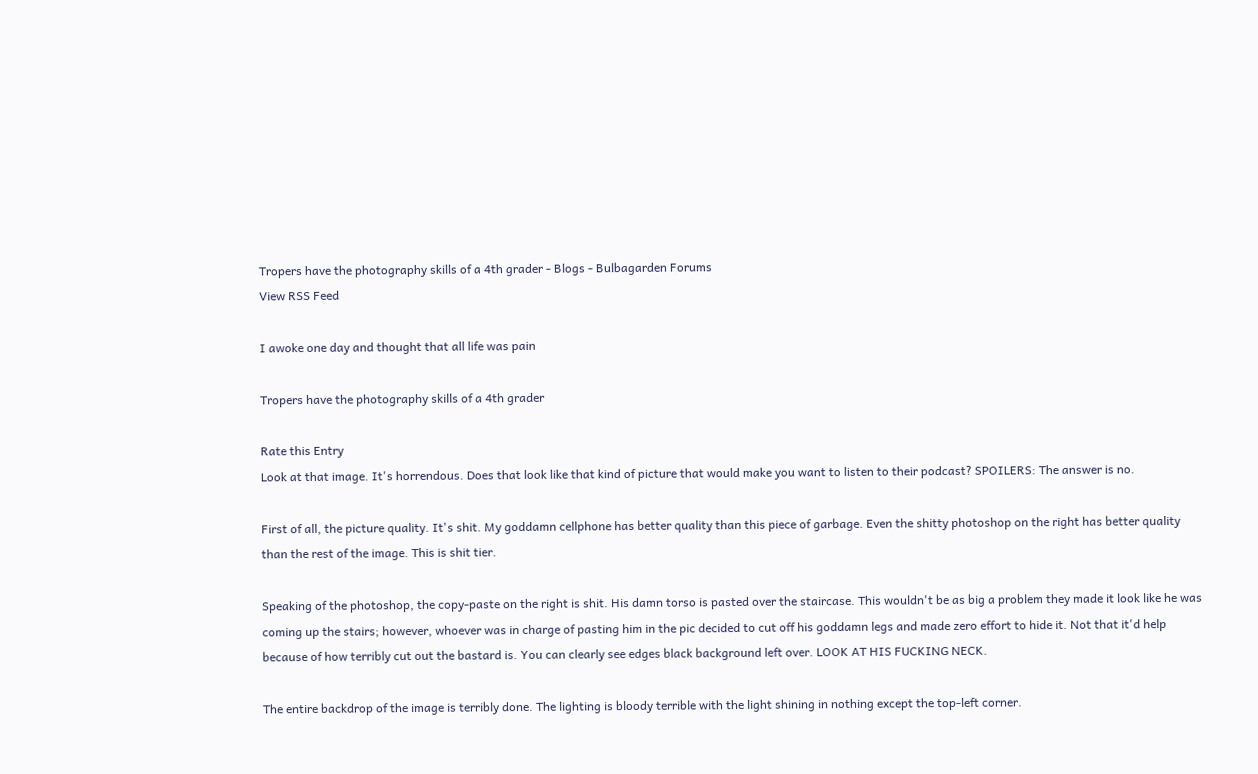Tropers have the photography skills of a 4th grader - Blogs - Bulbagarden Forums
View RSS Feed

I awoke one day and thought that all life was pain

Tropers have the photography skills of a 4th grader

Rate this Entry
Look at that image. It's horrendous. Does that look like that kind of picture that would make you want to listen to their podcast? SPOILERS: The answer is no.

First of all, the picture quality. It's shit. My goddamn cellphone has better quality than this piece of garbage. Even the shitty photoshop on the right has better quality than the rest of the image. This is shit tier.

Speaking of the photoshop, the copy-paste on the right is shit. His damn torso is pasted over the staircase. This wouldn't be as big a problem they made it look like he was coming up the stairs; however, whoever was in charge of pasting him in the pic decided to cut off his goddamn legs and made zero effort to hide it. Not that it'd help because of how terribly cut out the bastard is. You can clearly see edges black background left over. LOOK AT HIS FUCKING NECK.

The entire backdrop of the image is terribly done. The lighting is bloody terrible with the light shining in nothing except the top-left corner.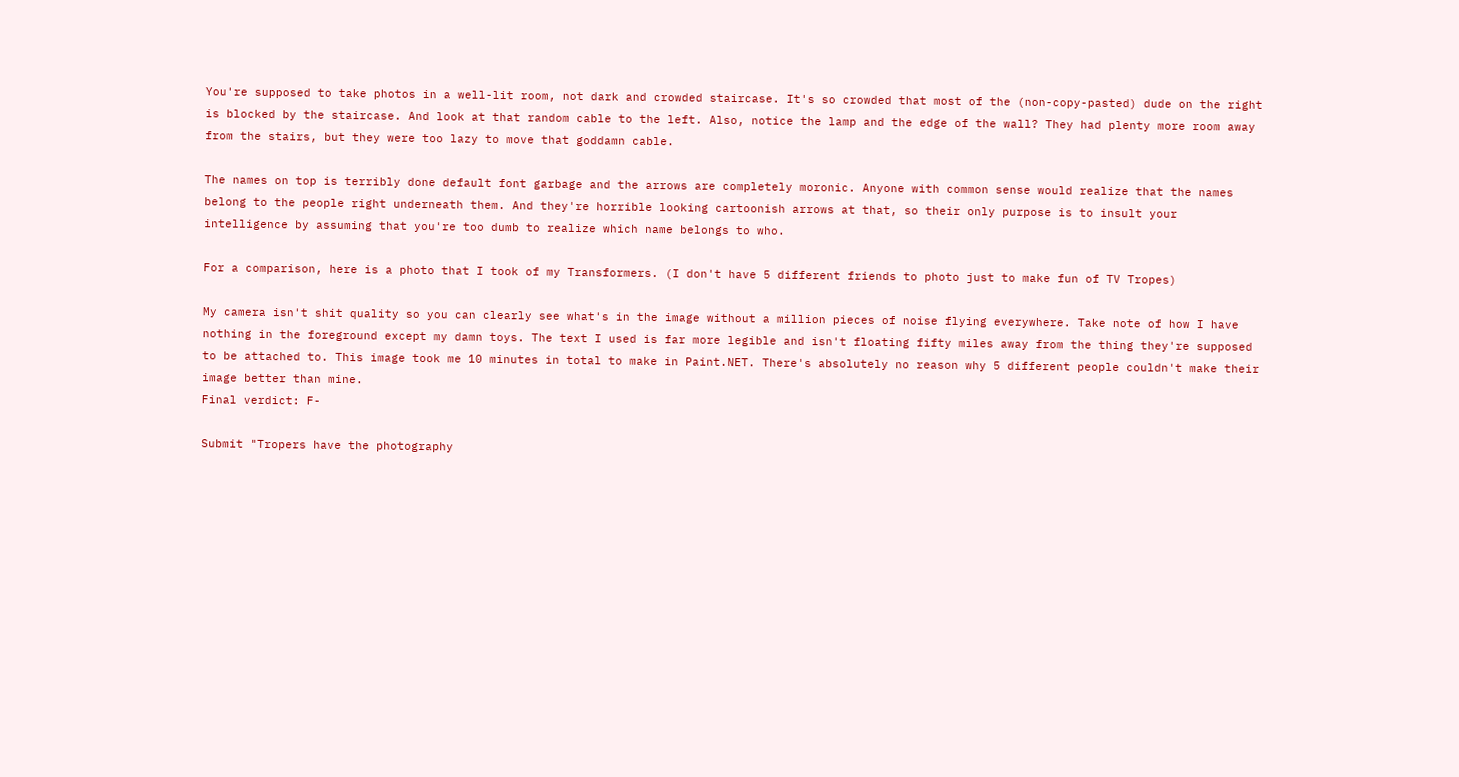You're supposed to take photos in a well-lit room, not dark and crowded staircase. It's so crowded that most of the (non-copy-pasted) dude on the right is blocked by the staircase. And look at that random cable to the left. Also, notice the lamp and the edge of the wall? They had plenty more room away from the stairs, but they were too lazy to move that goddamn cable.

The names on top is terribly done default font garbage and the arrows are completely moronic. Anyone with common sense would realize that the names belong to the people right underneath them. And they're horrible looking cartoonish arrows at that, so their only purpose is to insult your intelligence by assuming that you're too dumb to realize which name belongs to who.

For a comparison, here is a photo that I took of my Transformers. (I don't have 5 different friends to photo just to make fun of TV Tropes)

My camera isn't shit quality so you can clearly see what's in the image without a million pieces of noise flying everywhere. Take note of how I have nothing in the foreground except my damn toys. The text I used is far more legible and isn't floating fifty miles away from the thing they're supposed to be attached to. This image took me 10 minutes in total to make in Paint.NET. There's absolutely no reason why 5 different people couldn't make their image better than mine.
Final verdict: F-

Submit "Tropers have the photography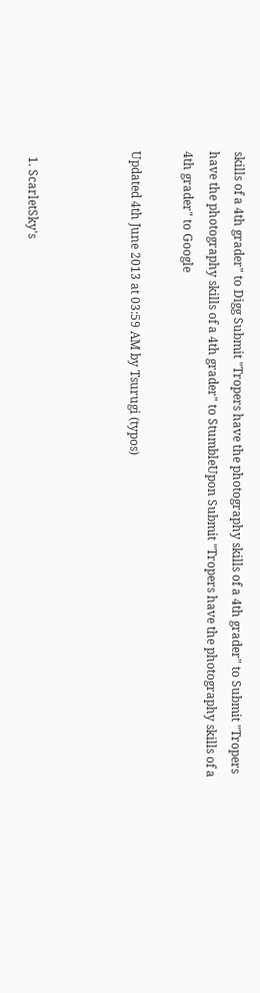skills of a 4th grader" to Digg Submit "Tropers have the photography skills of a 4th grader" to Submit "Tropers have the photography skills of a 4th grader" to StumbleUpon Submit "Tropers have the photography skills of a 4th grader" to Google

Updated 4th June 2013 at 03:59 AM by Tsurugi (typos)



  1. ScarletSky's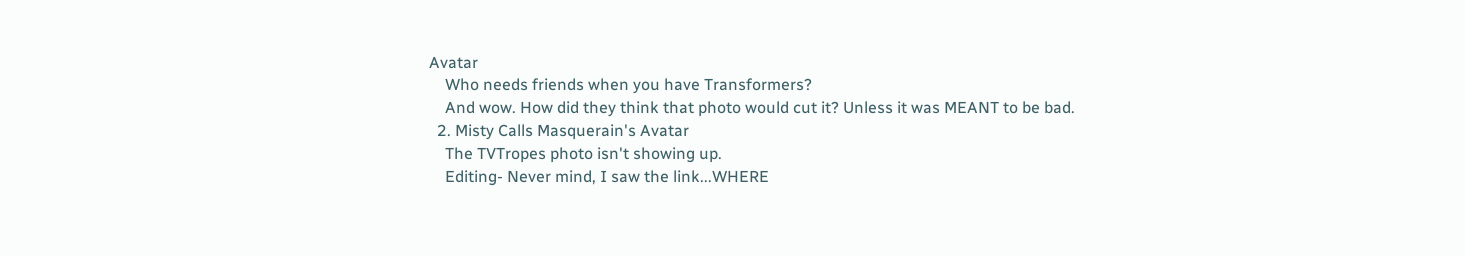Avatar
    Who needs friends when you have Transformers?
    And wow. How did they think that photo would cut it? Unless it was MEANT to be bad.
  2. Misty Calls Masquerain's Avatar
    The TVTropes photo isn't showing up.
    Editing- Never mind, I saw the link...WHERE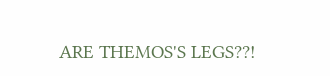ARE THEMOS'S LEGS??!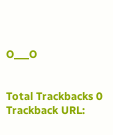O___O


Total Trackbacks 0
Trackback URL: